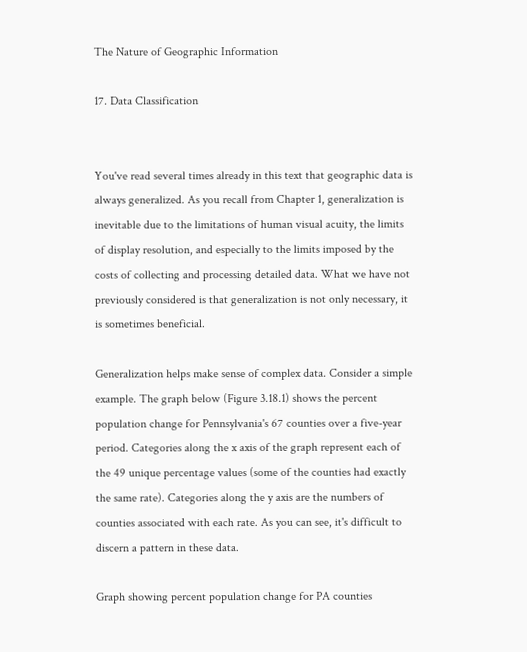The Nature of Geographic Information

17. Data Classification


You've read several times already in this text that geographic data is always generalized. As you recall from Chapter 1, generalization is inevitable due to the limitations of human visual acuity, the limits of display resolution, and especially to the limits imposed by the costs of collecting and processing detailed data. What we have not previously considered is that generalization is not only necessary, it is sometimes beneficial.

Generalization helps make sense of complex data. Consider a simple example. The graph below (Figure 3.18.1) shows the percent population change for Pennsylvania's 67 counties over a five-year period. Categories along the x axis of the graph represent each of the 49 unique percentage values (some of the counties had exactly the same rate). Categories along the y axis are the numbers of counties associated with each rate. As you can see, it's difficult to discern a pattern in these data.

Graph showing percent population change for PA counties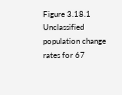Figure 3.18.1 Unclassified population change rates for 67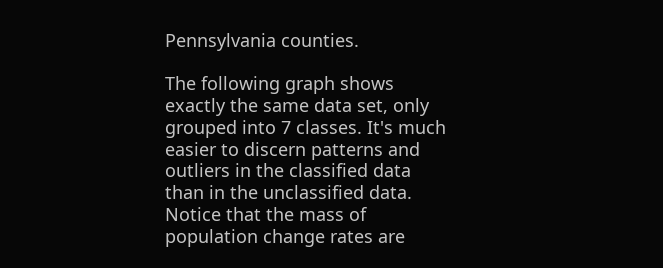Pennsylvania counties.

The following graph shows exactly the same data set, only grouped into 7 classes. It's much easier to discern patterns and outliers in the classified data than in the unclassified data. Notice that the mass of population change rates are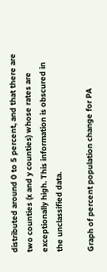distributed around 0 to 5 percent, and that there are two counties (x and y counties) whose rates are exceptionally high. This information is obscured in the unclassified data.

Graph of percent population change for PA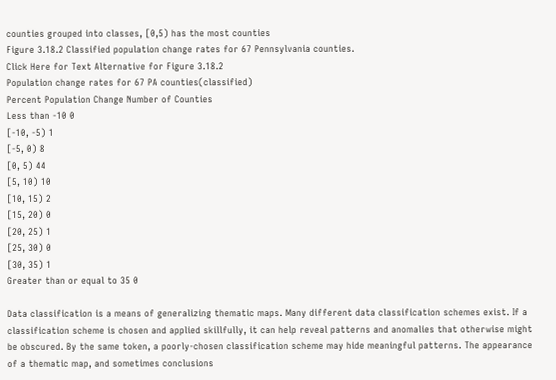counties grouped into classes, [0,5) has the most counties
Figure 3.18.2 Classified population change rates for 67 Pennsylvania counties.
Click Here for Text Alternative for Figure 3.18.2
Population change rates for 67 PA counties(classified)
Percent Population Change Number of Counties
Less than -10 0
[-10, -5) 1
[-5, 0) 8
[0, 5) 44
[5, 10) 10
[10, 15) 2
[15, 20) 0
[20, 25) 1
[25, 30) 0
[30, 35) 1
Greater than or equal to 35 0

Data classification is a means of generalizing thematic maps. Many different data classification schemes exist. If a classification scheme is chosen and applied skillfully, it can help reveal patterns and anomalies that otherwise might be obscured. By the same token, a poorly-chosen classification scheme may hide meaningful patterns. The appearance of a thematic map, and sometimes conclusions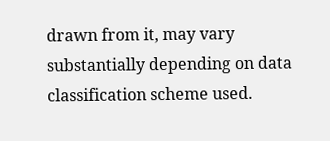drawn from it, may vary substantially depending on data classification scheme used.